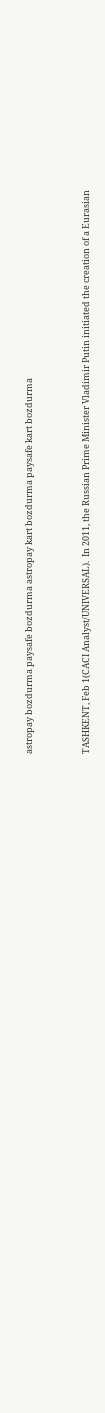astropay bozdurma paysafe bozdurma astropay kart bozdurma paysafe kart bozdurma


TASHKENT, Feb 1(CACI Analyst/UNIVERSAL).  In 2011, the Russian Prime Minister Vladimir Putin initiated the creation of a Eurasian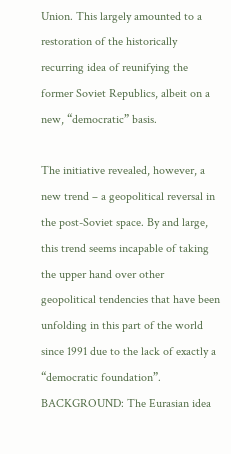Union. This largely amounted to a restoration of the historically recurring idea of reunifying the former Soviet Republics, albeit on a new, “democratic” basis.

The initiative revealed, however, a new trend – a geopolitical reversal in the post-Soviet space. By and large, this trend seems incapable of taking the upper hand over other geopolitical tendencies that have been unfolding in this part of the world since 1991 due to the lack of exactly a “democratic foundation”.
BACKGROUND: The Eurasian idea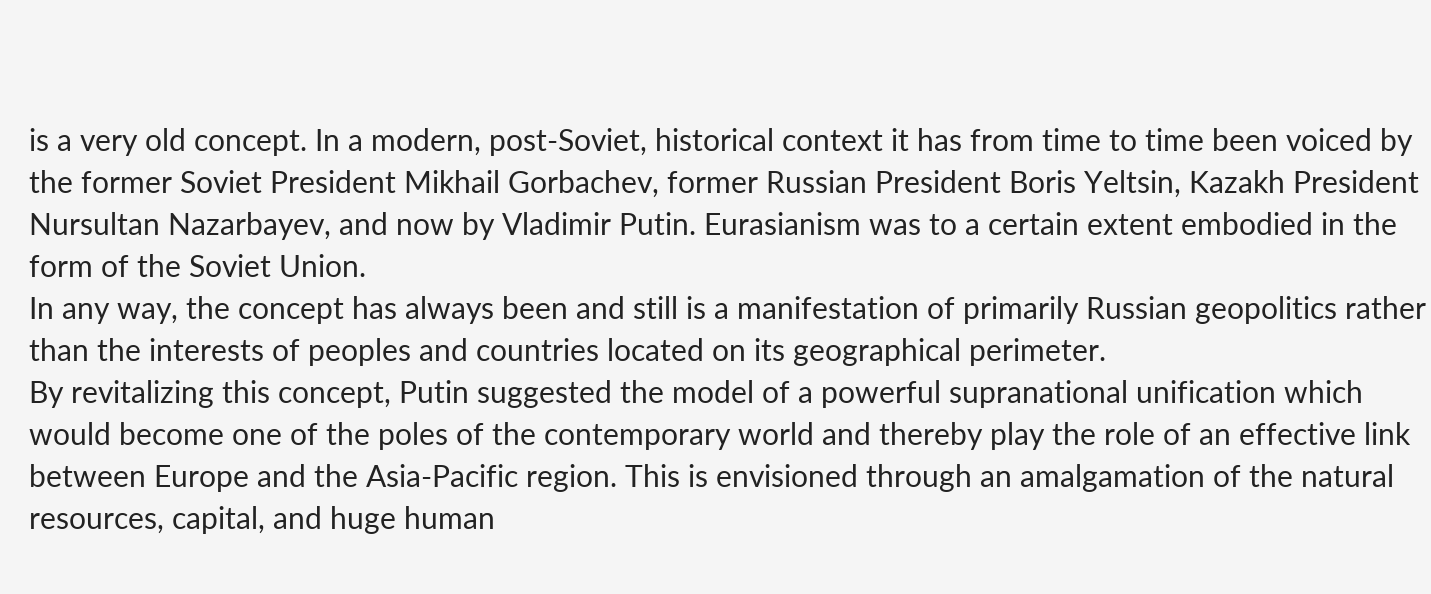is a very old concept. In a modern, post-Soviet, historical context it has from time to time been voiced by the former Soviet President Mikhail Gorbachev, former Russian President Boris Yeltsin, Kazakh President Nursultan Nazarbayev, and now by Vladimir Putin. Eurasianism was to a certain extent embodied in the form of the Soviet Union.
In any way, the concept has always been and still is a manifestation of primarily Russian geopolitics rather than the interests of peoples and countries located on its geographical perimeter.
By revitalizing this concept, Putin suggested the model of a powerful supranational unification which would become one of the poles of the contemporary world and thereby play the role of an effective link between Europe and the Asia-Pacific region. This is envisioned through an amalgamation of the natural resources, capital, and huge human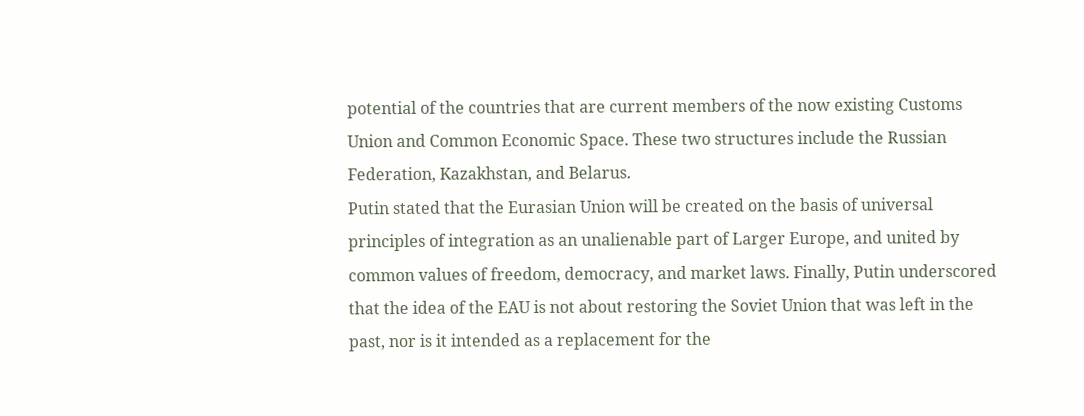potential of the countries that are current members of the now existing Customs Union and Common Economic Space. These two structures include the Russian Federation, Kazakhstan, and Belarus.
Putin stated that the Eurasian Union will be created on the basis of universal principles of integration as an unalienable part of Larger Europe, and united by common values of freedom, democracy, and market laws. Finally, Putin underscored that the idea of the EAU is not about restoring the Soviet Union that was left in the past, nor is it intended as a replacement for the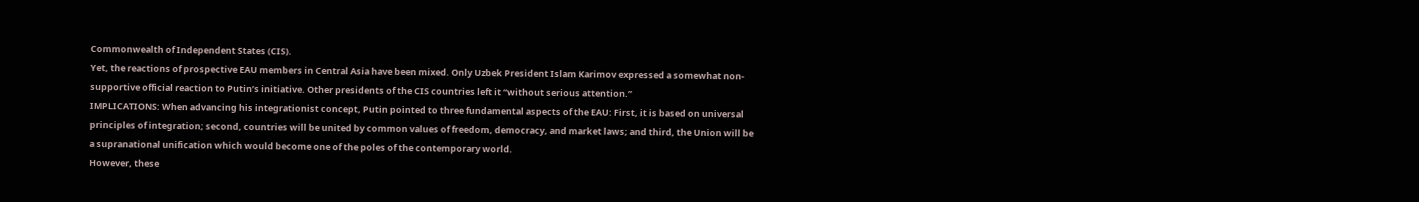Commonwealth of Independent States (CIS).
Yet, the reactions of prospective EAU members in Central Asia have been mixed. Only Uzbek President Islam Karimov expressed a somewhat non-supportive official reaction to Putin’s initiative. Other presidents of the CIS countries left it “without serious attention.”
IMPLICATIONS: When advancing his integrationist concept, Putin pointed to three fundamental aspects of the EAU: First, it is based on universal principles of integration; second, countries will be united by common values of freedom, democracy, and market laws; and third, the Union will be a supranational unification which would become one of the poles of the contemporary world.
However, these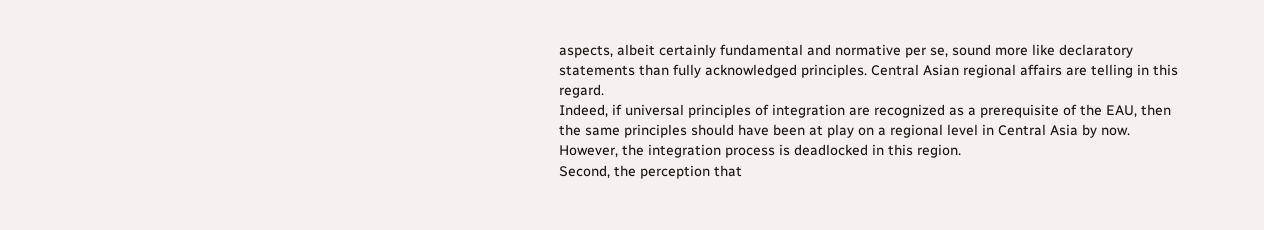aspects, albeit certainly fundamental and normative per se, sound more like declaratory statements than fully acknowledged principles. Central Asian regional affairs are telling in this regard.
Indeed, if universal principles of integration are recognized as a prerequisite of the EAU, then the same principles should have been at play on a regional level in Central Asia by now. However, the integration process is deadlocked in this region.
Second, the perception that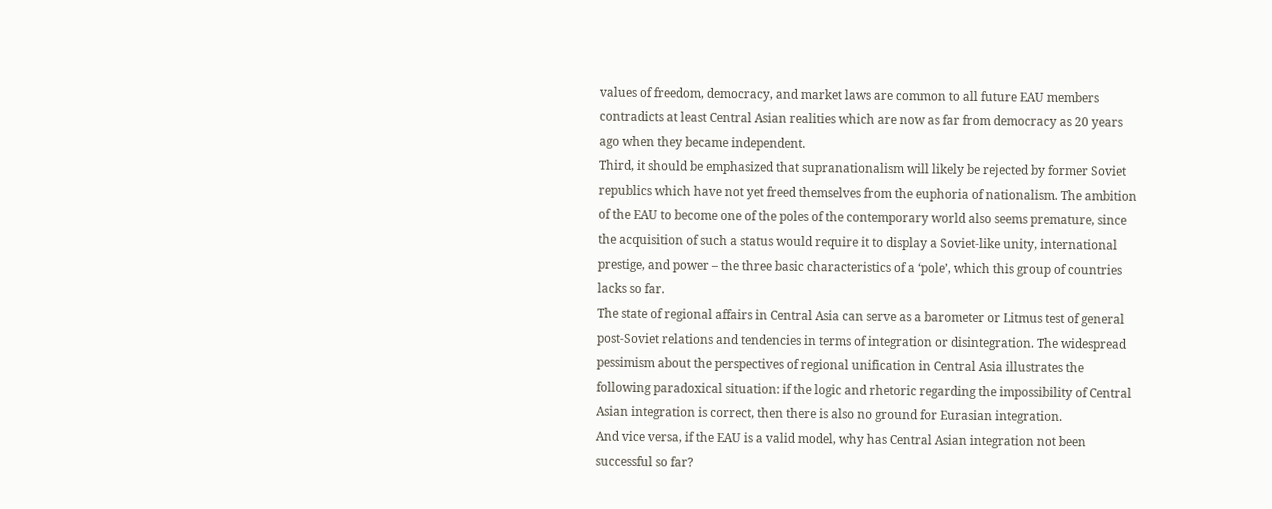values of freedom, democracy, and market laws are common to all future EAU members contradicts at least Central Asian realities which are now as far from democracy as 20 years ago when they became independent.
Third, it should be emphasized that supranationalism will likely be rejected by former Soviet republics which have not yet freed themselves from the euphoria of nationalism. The ambition of the EAU to become one of the poles of the contemporary world also seems premature, since the acquisition of such a status would require it to display a Soviet-like unity, international prestige, and power – the three basic characteristics of a ‘pole’, which this group of countries lacks so far.
The state of regional affairs in Central Asia can serve as a barometer or Litmus test of general post-Soviet relations and tendencies in terms of integration or disintegration. The widespread pessimism about the perspectives of regional unification in Central Asia illustrates the following paradoxical situation: if the logic and rhetoric regarding the impossibility of Central Asian integration is correct, then there is also no ground for Eurasian integration.
And vice versa, if the EAU is a valid model, why has Central Asian integration not been successful so far?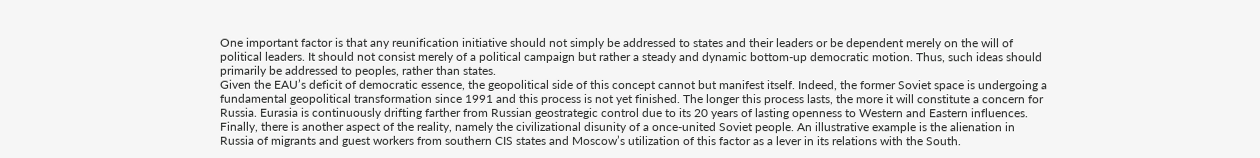One important factor is that any reunification initiative should not simply be addressed to states and their leaders or be dependent merely on the will of political leaders. It should not consist merely of a political campaign but rather a steady and dynamic bottom-up democratic motion. Thus, such ideas should primarily be addressed to peoples, rather than states.
Given the EAU’s deficit of democratic essence, the geopolitical side of this concept cannot but manifest itself. Indeed, the former Soviet space is undergoing a fundamental geopolitical transformation since 1991 and this process is not yet finished. The longer this process lasts, the more it will constitute a concern for Russia. Eurasia is continuously drifting farther from Russian geostrategic control due to its 20 years of lasting openness to Western and Eastern influences.
Finally, there is another aspect of the reality, namely the civilizational disunity of a once-united Soviet people. An illustrative example is the alienation in Russia of migrants and guest workers from southern CIS states and Moscow’s utilization of this factor as a lever in its relations with the South.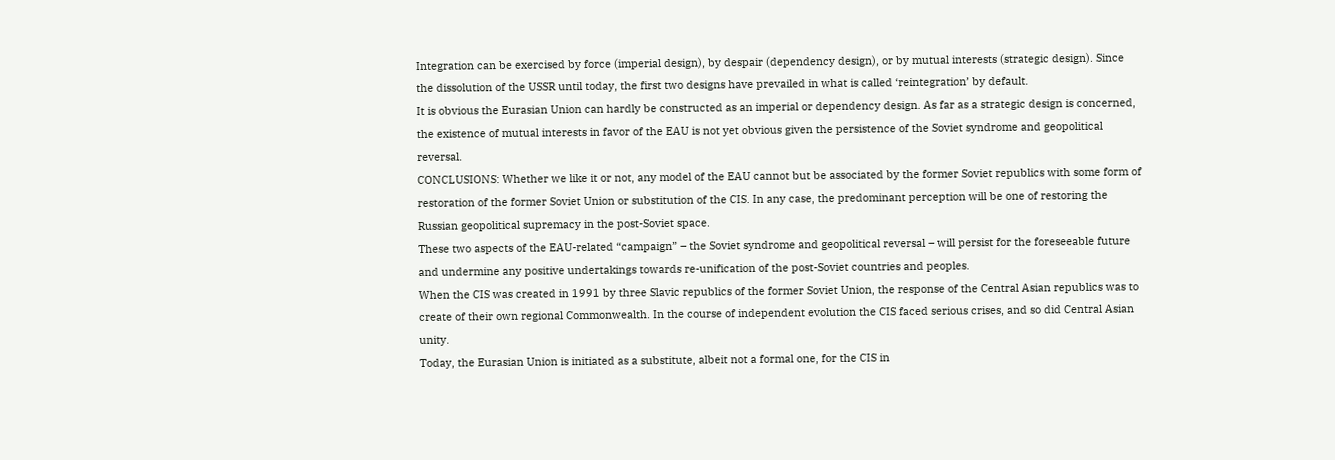Integration can be exercised by force (imperial design), by despair (dependency design), or by mutual interests (strategic design). Since the dissolution of the USSR until today, the first two designs have prevailed in what is called ‘reintegration’ by default.
It is obvious the Eurasian Union can hardly be constructed as an imperial or dependency design. As far as a strategic design is concerned, the existence of mutual interests in favor of the EAU is not yet obvious given the persistence of the Soviet syndrome and geopolitical reversal.
CONCLUSIONS: Whether we like it or not, any model of the EAU cannot but be associated by the former Soviet republics with some form of restoration of the former Soviet Union or substitution of the CIS. In any case, the predominant perception will be one of restoring the Russian geopolitical supremacy in the post-Soviet space.
These two aspects of the EAU-related “campaign” – the Soviet syndrome and geopolitical reversal – will persist for the foreseeable future and undermine any positive undertakings towards re-unification of the post-Soviet countries and peoples.
When the CIS was created in 1991 by three Slavic republics of the former Soviet Union, the response of the Central Asian republics was to create of their own regional Commonwealth. In the course of independent evolution the CIS faced serious crises, and so did Central Asian unity.
Today, the Eurasian Union is initiated as a substitute, albeit not a formal one, for the CIS in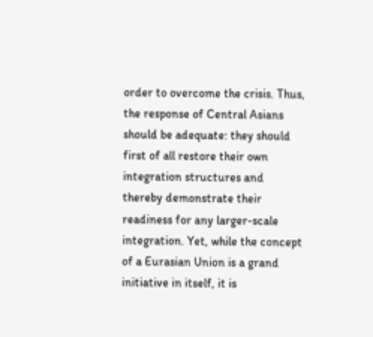order to overcome the crisis. Thus, the response of Central Asians should be adequate: they should first of all restore their own integration structures and thereby demonstrate their readiness for any larger-scale integration. Yet, while the concept of a Eurasian Union is a grand initiative in itself, it is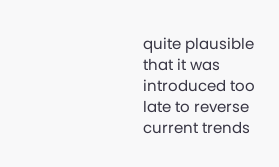quite plausible that it was introduced too late to reverse current trends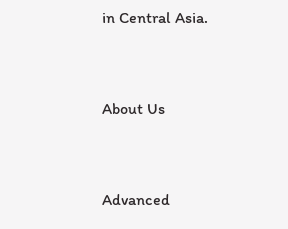in Central Asia.


About Us


Advanced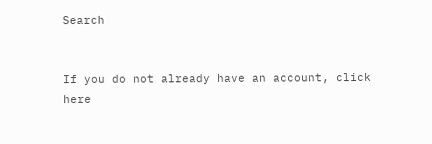Search


If you do not already have an account, click here